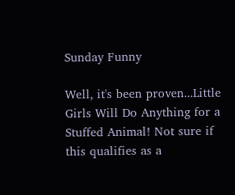Sunday Funny

Well, it's been proven...Little Girls Will Do Anything for a Stuffed Animal! Not sure if this qualifies as a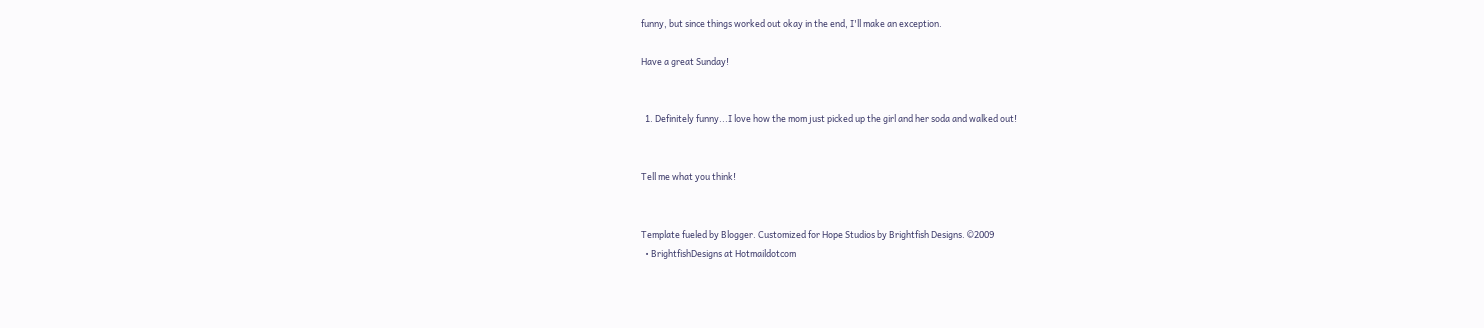funny, but since things worked out okay in the end, I'll make an exception.

Have a great Sunday!


  1. Definitely funny...I love how the mom just picked up the girl and her soda and walked out!


Tell me what you think!


Template fueled by Blogger. Customized for Hope Studios by Brightfish Designs. ©2009
  • BrightfishDesigns at Hotmaildotcom